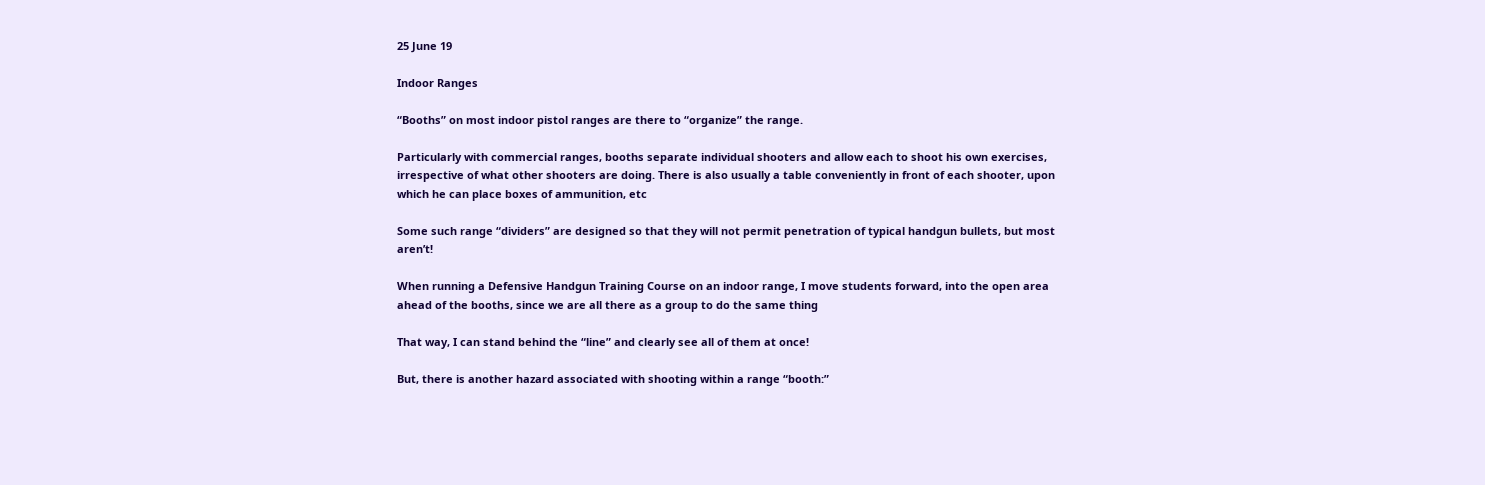25 June 19

Indoor Ranges

“Booths” on most indoor pistol ranges are there to “organize” the range.

Particularly with commercial ranges, booths separate individual shooters and allow each to shoot his own exercises, irrespective of what other shooters are doing. There is also usually a table conveniently in front of each shooter, upon which he can place boxes of ammunition, etc

Some such range “dividers” are designed so that they will not permit penetration of typical handgun bullets, but most aren’t!

When running a Defensive Handgun Training Course on an indoor range, I move students forward, into the open area ahead of the booths, since we are all there as a group to do the same thing

That way, I can stand behind the “line” and clearly see all of them at once!

But, there is another hazard associated with shooting within a range “booth:”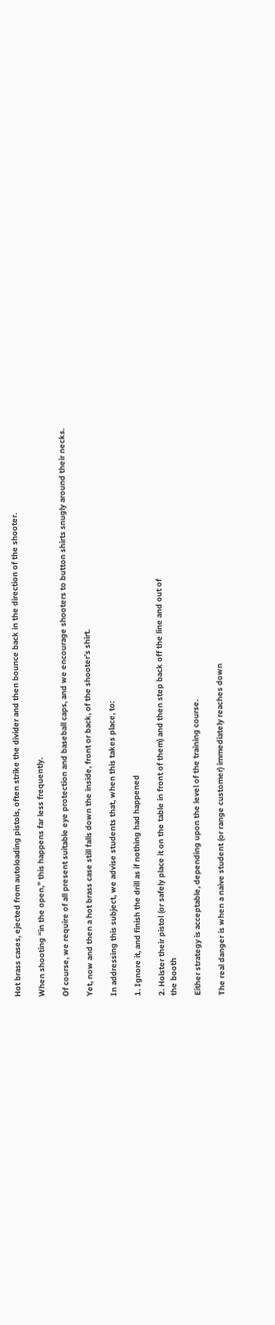Hot brass cases, ejected from autoloading pistols, often strike the divider and then bounce back in the direction of the shooter.

When shooting “in the open,” this happens far less frequently.

Of course, we require of all present suitable eye protection and baseball caps, and we encourage shooters to button shirts snugly around their necks.

Yet, now and then a hot brass case still falls down the inside, front or back, of the shooter’s shirt.

In addressing this subject, we advise students that, when this takes place, to:

1. Ignore it, and finish the drill as if nothing had happened

2. Holster their pistol (or safely place it on the table in front of them) and then step back off the line and out of
the booth

Either strategy is acceptable, depending upon the level of the training course.

The real danger is when a naive student (or range customer) immediately reaches down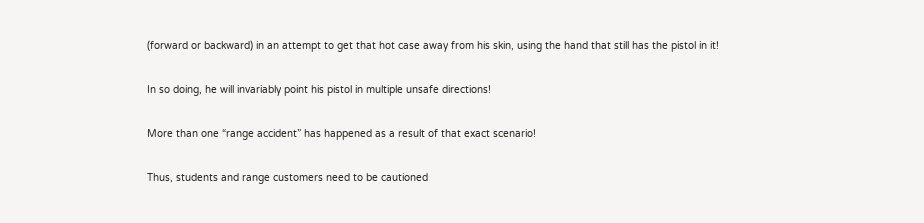(forward or backward) in an attempt to get that hot case away from his skin, using the hand that still has the pistol in it!

In so doing, he will invariably point his pistol in multiple unsafe directions!

More than one “range accident” has happened as a result of that exact scenario!

Thus, students and range customers need to be cautioned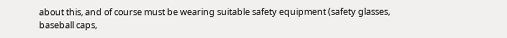about this, and of course must be wearing suitable safety equipment (safety glasses, baseball caps,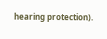hearing protection).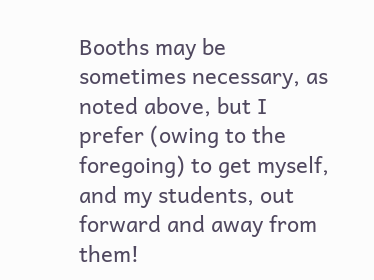Booths may be sometimes necessary, as noted above, but I prefer (owing to the foregoing) to get myself, and my students, out forward and away from them!